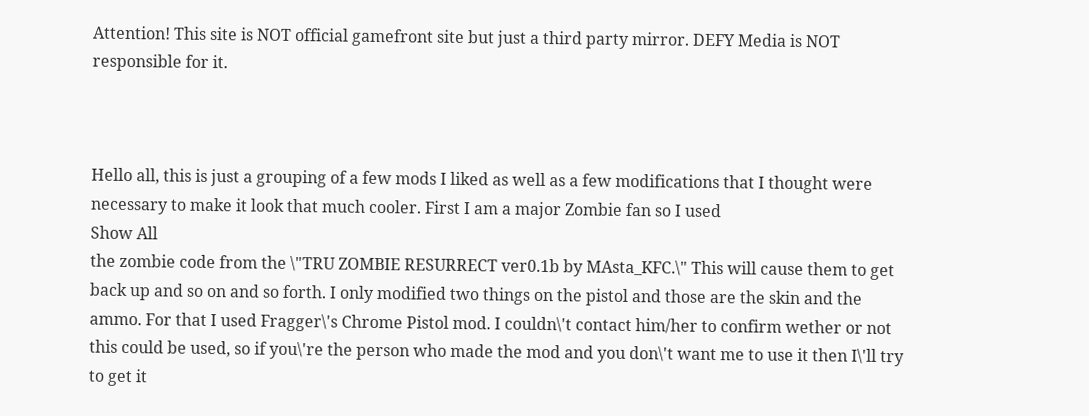Attention! This site is NOT official gamefront site but just a third party mirror. DEFY Media is NOT responsible for it.



Hello all, this is just a grouping of a few mods I liked as well as a few modifications that I thought were necessary to make it look that much cooler. First I am a major Zombie fan so I used
Show All
the zombie code from the \"TRU ZOMBIE RESURRECT ver0.1b by MAsta_KFC.\" This will cause them to get back up and so on and so forth. I only modified two things on the pistol and those are the skin and the ammo. For that I used Fragger\'s Chrome Pistol mod. I couldn\'t contact him/her to confirm wether or not this could be used, so if you\'re the person who made the mod and you don\'t want me to use it then I\'ll try to get it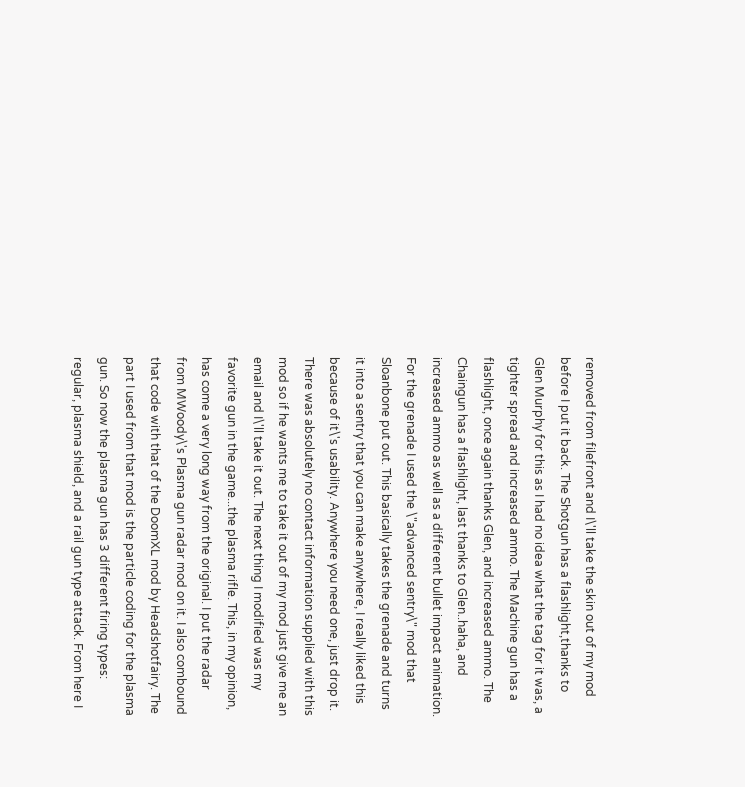removed from filefront and I\'ll take the skin out of my mod before I put it back. The Shotgun has a flashlight,thanks to Glen Murphy for this as I had no idea what the tag for it was, a tighter spread and increased ammo. The Machine gun has a flashlight, once again thanks Glen, and increased ammo. The Chaingun has a flashlight, last thanks to Glen..haha, and increased ammo as well as a different bullet impact animation. For the grenade I used the \"advanced sentry\" mod that Sloanbone put out. This basically takes the grenade and turns it into a sentry that you can make anywhere, I really liked this because of it\'s usability. Anywhere you need one, just drop it. There was absolutely no contact information supplied with this mod so if he wants me to take it out of my mod just give me an email and I\'ll take it out. The next thing I modified was my favorite gun in the game...the plasma rifle. This, in my opinion, has come a very long way from the original. I put the radar from MWoody\'s Plasma gun radar mod on it. I also combound that code with that of the DoomXL mod by Headshotfairy. The part I used from that mod is the particle coding for the plasma gun. So now the plasma gun has 3 different firing types: regular, plasma shield, and a rail gun type attack. From here I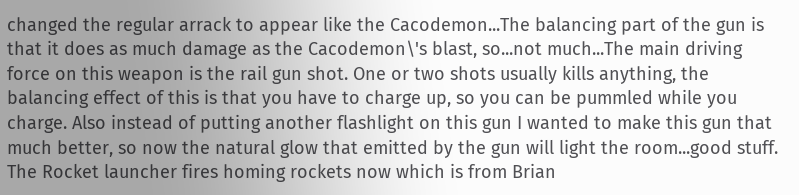changed the regular arrack to appear like the Cacodemon...The balancing part of the gun is that it does as much damage as the Cacodemon\'s blast, so...not much...The main driving force on this weapon is the rail gun shot. One or two shots usually kills anything, the balancing effect of this is that you have to charge up, so you can be pummled while you charge. Also instead of putting another flashlight on this gun I wanted to make this gun that much better, so now the natural glow that emitted by the gun will light the room...good stuff. The Rocket launcher fires homing rockets now which is from Brian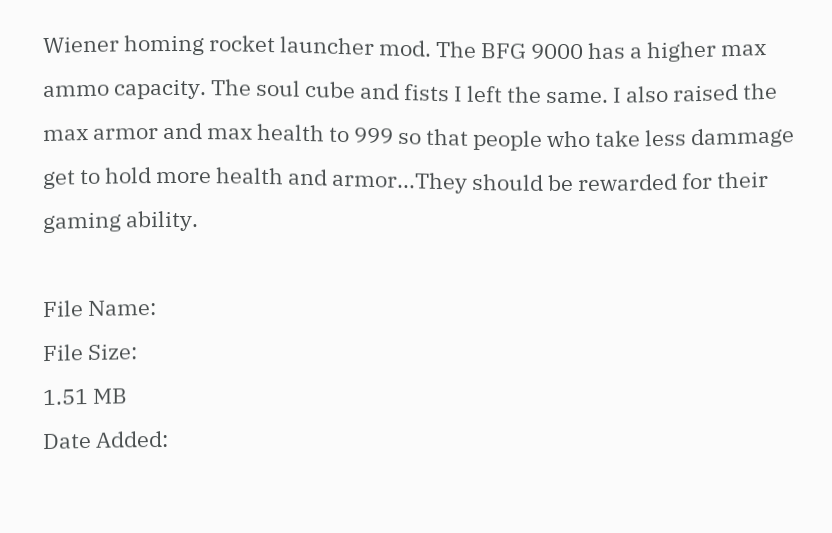Wiener homing rocket launcher mod. The BFG 9000 has a higher max ammo capacity. The soul cube and fists I left the same. I also raised the max armor and max health to 999 so that people who take less dammage get to hold more health and armor...They should be rewarded for their gaming ability.

File Name:
File Size:
1.51 MB
Date Added: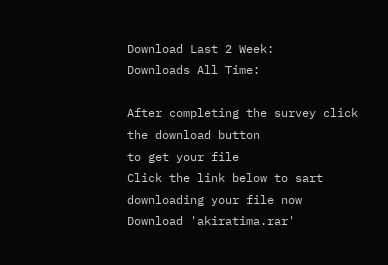Download Last 2 Week:
Downloads All Time:

After completing the survey click the download button
to get your file
Click the link below to sart downloading your file now
Download 'akiratima.rar'